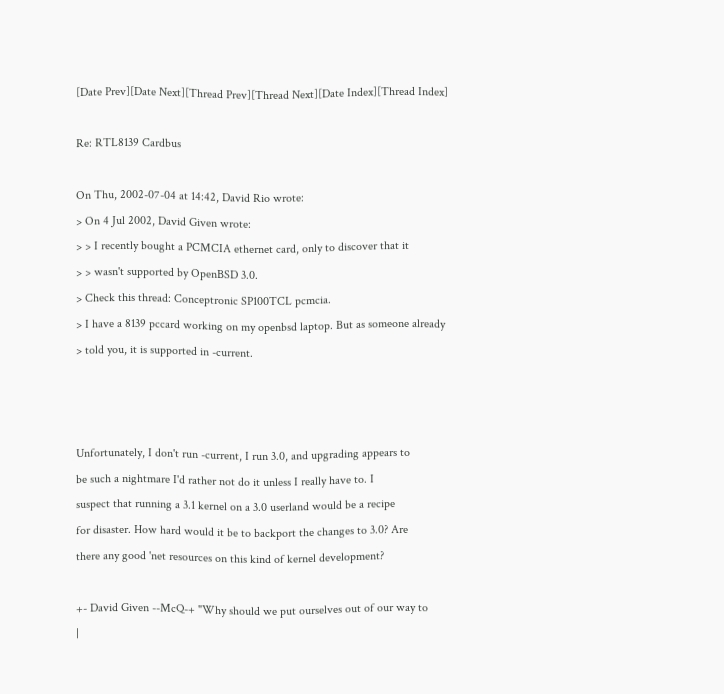[Date Prev][Date Next][Thread Prev][Thread Next][Date Index][Thread Index]

Re: RTL8139 Cardbus

On Thu, 2002-07-04 at 14:42, David Rio wrote:
> On 4 Jul 2002, David Given wrote:
> > I recently bought a PCMCIA ethernet card, only to discover that it
> > wasn't supported by OpenBSD 3.0.
> Check this thread: Conceptronic SP100TCL pcmcia.
> I have a 8139 pccard working on my openbsd laptop. But as someone already
> told you, it is supported in -current.



Unfortunately, I don't run -current, I run 3.0, and upgrading appears to
be such a nightmare I'd rather not do it unless I really have to. I
suspect that running a 3.1 kernel on a 3.0 userland would be a recipe
for disaster. How hard would it be to backport the changes to 3.0? Are
there any good 'net resources on this kind of kernel development?

+- David Given --McQ-+ "Why should we put ourselves out of our way to
|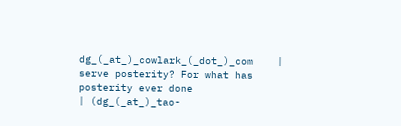dg_(_at_)_cowlark_(_dot_)_com    | serve posterity? For what has posterity ever done
| (dg_(_at_)_tao-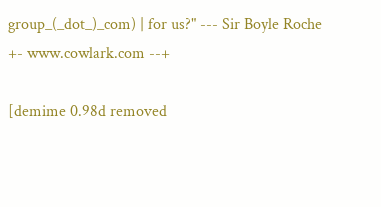group_(_dot_)_com) | for us?" --- Sir Boyle Roche
+- www.cowlark.com --+

[demime 0.98d removed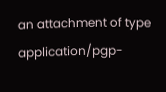an attachment of type application/pgp-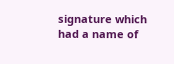signature which had a name of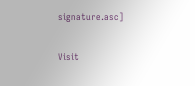signature.asc]

Visit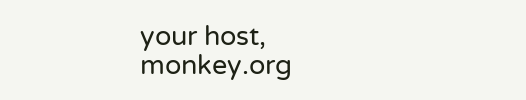your host, monkey.org